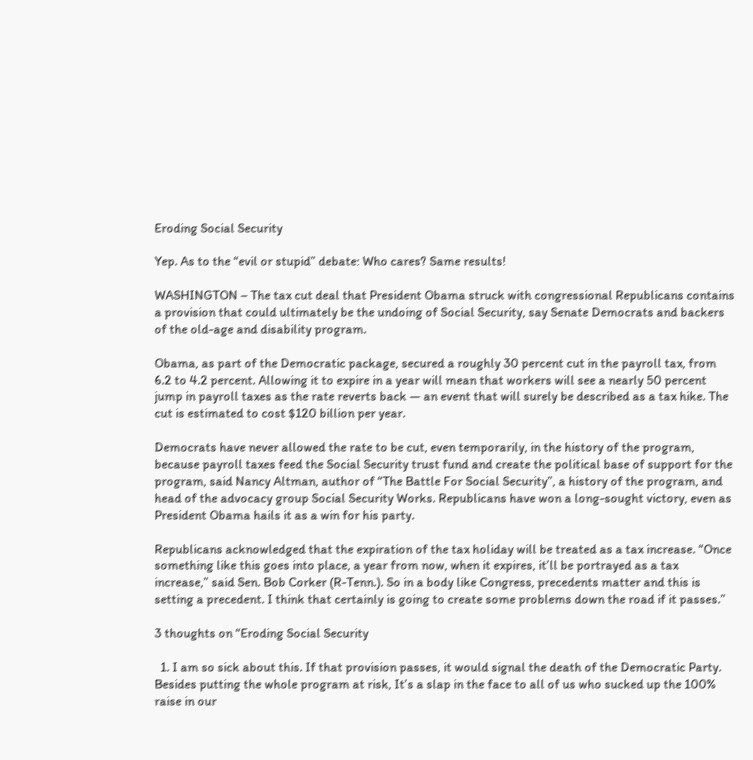Eroding Social Security

Yep. As to the “evil or stupid” debate: Who cares? Same results!

WASHINGTON – The tax cut deal that President Obama struck with congressional Republicans contains a provision that could ultimately be the undoing of Social Security, say Senate Democrats and backers of the old-age and disability program.

Obama, as part of the Democratic package, secured a roughly 30 percent cut in the payroll tax, from 6.2 to 4.2 percent. Allowing it to expire in a year will mean that workers will see a nearly 50 percent jump in payroll taxes as the rate reverts back — an event that will surely be described as a tax hike. The cut is estimated to cost $120 billion per year.

Democrats have never allowed the rate to be cut, even temporarily, in the history of the program, because payroll taxes feed the Social Security trust fund and create the political base of support for the program, said Nancy Altman, author of “The Battle For Social Security”, a history of the program, and head of the advocacy group Social Security Works. Republicans have won a long-sought victory, even as President Obama hails it as a win for his party.

Republicans acknowledged that the expiration of the tax holiday will be treated as a tax increase. “Once something like this goes into place, a year from now, when it expires, it’ll be portrayed as a tax increase,” said Sen. Bob Corker (R-Tenn.). So in a body like Congress, precedents matter and this is setting a precedent. I think that certainly is going to create some problems down the road if it passes.”

3 thoughts on “Eroding Social Security

  1. I am so sick about this. If that provision passes, it would signal the death of the Democratic Party. Besides putting the whole program at risk, It’s a slap in the face to all of us who sucked up the 100% raise in our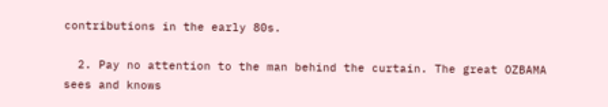contributions in the early 80s.

  2. Pay no attention to the man behind the curtain. The great OZBAMA sees and knows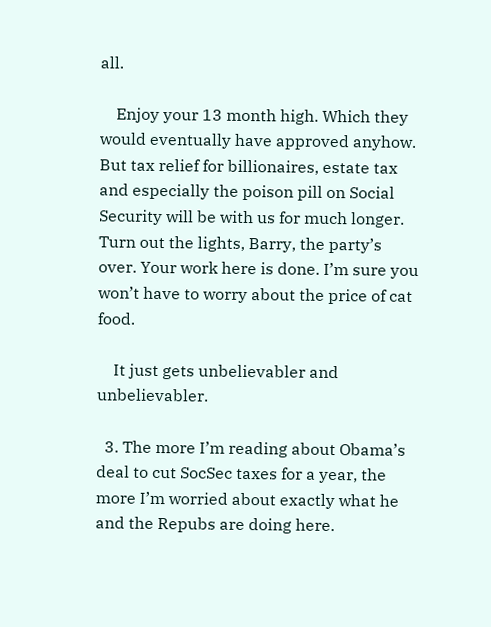all.

    Enjoy your 13 month high. Which they would eventually have approved anyhow. But tax relief for billionaires, estate tax and especially the poison pill on Social Security will be with us for much longer. Turn out the lights, Barry, the party’s over. Your work here is done. I’m sure you won’t have to worry about the price of cat food.

    It just gets unbelievabler and unbelievabler.

  3. The more I’m reading about Obama’s deal to cut SocSec taxes for a year, the more I’m worried about exactly what he and the Repubs are doing here.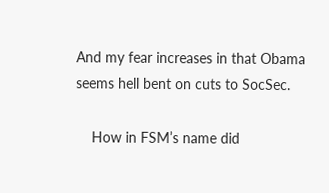And my fear increases in that Obama seems hell bent on cuts to SocSec.

    How in FSM’s name did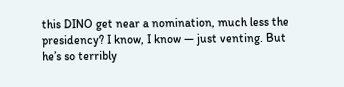this DINO get near a nomination, much less the presidency? I know, I know — just venting. But he’s so terribly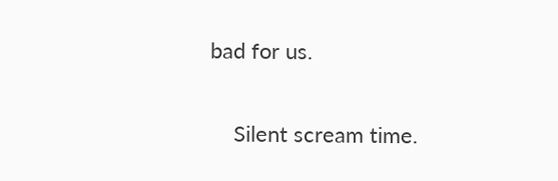bad for us.

    Silent scream time.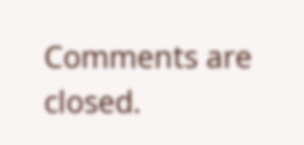Comments are closed.